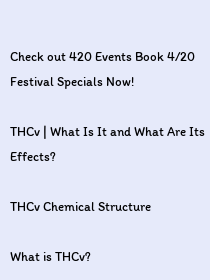Check out 420 Events Book 4/20 Festival Specials Now!

THCv | What Is It and What Are Its Effects?

THCv Chemical Structure

What is THCv?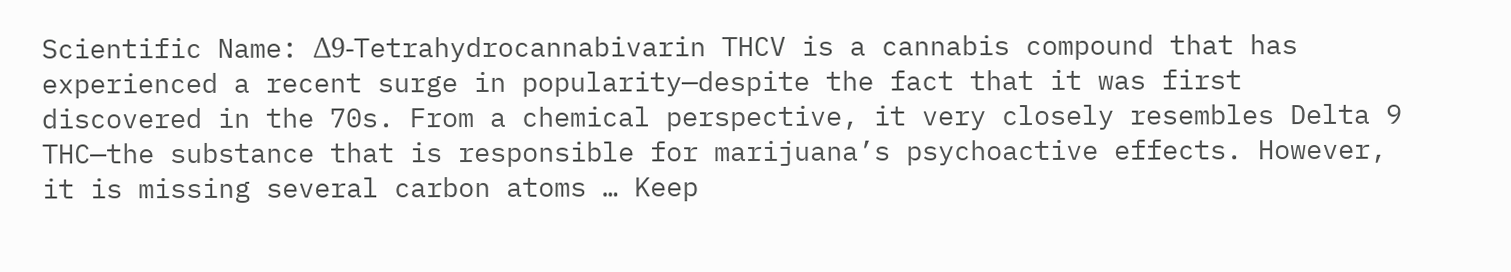Scientific Name: Δ9-Tetrahydrocannabivarin THCV is a cannabis compound that has experienced a recent surge in popularity—despite the fact that it was first discovered in the 70s. From a chemical perspective, it very closely resembles Delta 9 THC—the substance that is responsible for marijuana’s psychoactive effects. However, it is missing several carbon atoms … Keep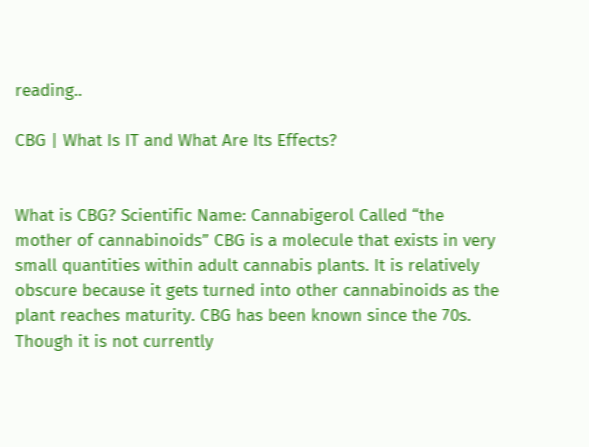reading..

CBG | What Is IT and What Are Its Effects?


What is CBG? Scientific Name: Cannabigerol Called “the mother of cannabinoids” CBG is a molecule that exists in very small quantities within adult cannabis plants. It is relatively obscure because it gets turned into other cannabinoids as the plant reaches maturity. CBG has been known since the 70s. Though it is not currently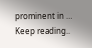prominent in … Keep reading..